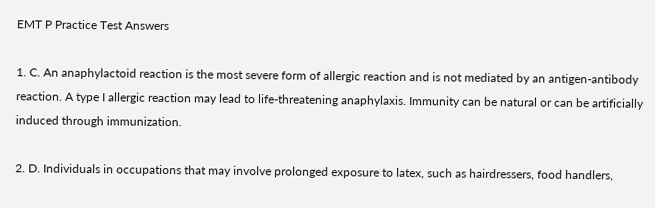EMT P Practice Test Answers

1. C. An anaphylactoid reaction is the most severe form of allergic reaction and is not mediated by an antigen-antibody reaction. A type I allergic reaction may lead to life-threatening anaphylaxis. Immunity can be natural or can be artificially induced through immunization.

2. D. Individuals in occupations that may involve prolonged exposure to latex, such as hairdressers, food handlers,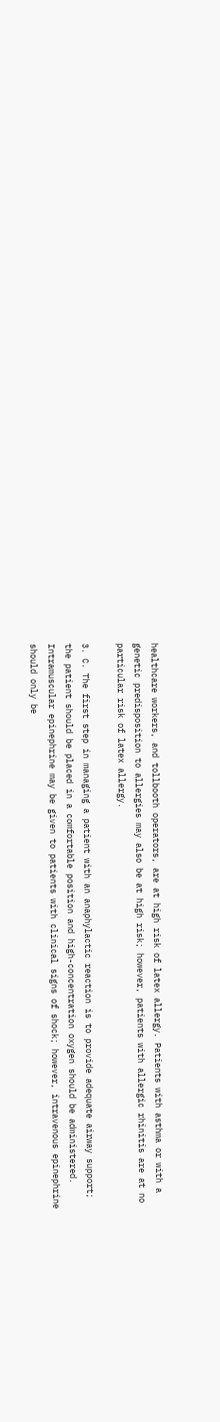healthcare workers, and tollbooth operators, are at high risk of latex allergy. Patients with asthma or with a genetic predisposition to allergies may also be at high risk; however, patients with allergic rhinitis are at no particular risk of latex allergy.

3. C. The first step in managing a patient with an anaphylactic reaction is to provide adequate airway support; the patient should be placed in a comfortable position and high-concentration oxygen should be administered. Intramuscular epinephrine may be given to patients with clinical signs of shock; however, intravenous epinephrine should only be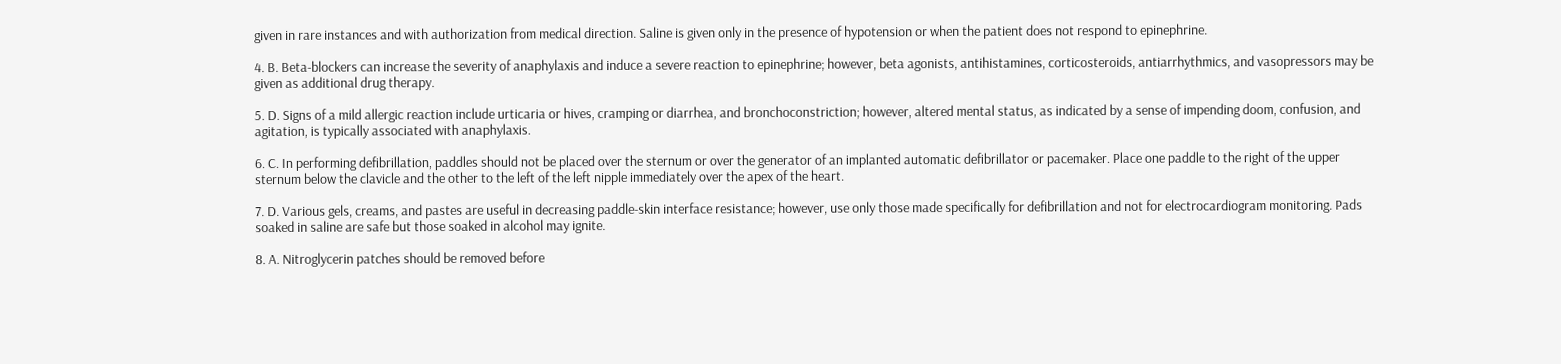given in rare instances and with authorization from medical direction. Saline is given only in the presence of hypotension or when the patient does not respond to epinephrine.

4. B. Beta-blockers can increase the severity of anaphylaxis and induce a severe reaction to epinephrine; however, beta agonists, antihistamines, corticosteroids, antiarrhythmics, and vasopressors may be given as additional drug therapy.

5. D. Signs of a mild allergic reaction include urticaria or hives, cramping or diarrhea, and bronchoconstriction; however, altered mental status, as indicated by a sense of impending doom, confusion, and agitation, is typically associated with anaphylaxis.

6. C. In performing defibrillation, paddles should not be placed over the sternum or over the generator of an implanted automatic defibrillator or pacemaker. Place one paddle to the right of the upper sternum below the clavicle and the other to the left of the left nipple immediately over the apex of the heart.

7. D. Various gels, creams, and pastes are useful in decreasing paddle-skin interface resistance; however, use only those made specifically for defibrillation and not for electrocardiogram monitoring. Pads soaked in saline are safe but those soaked in alcohol may ignite.

8. A. Nitroglycerin patches should be removed before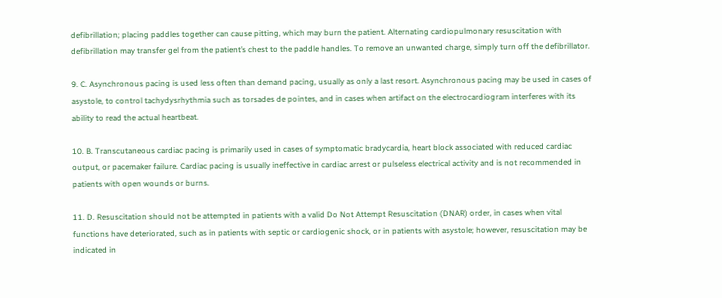defibrillation; placing paddles together can cause pitting, which may burn the patient. Alternating cardiopulmonary resuscitation with defibrillation may transfer gel from the patient’s chest to the paddle handles. To remove an unwanted charge, simply turn off the defibrillator.

9. C. Asynchronous pacing is used less often than demand pacing, usually as only a last resort. Asynchronous pacing may be used in cases of asystole, to control tachydysrhythmia such as torsades de pointes, and in cases when artifact on the electrocardiogram interferes with its ability to read the actual heartbeat.

10. B. Transcutaneous cardiac pacing is primarily used in cases of symptomatic bradycardia, heart block associated with reduced cardiac output, or pacemaker failure. Cardiac pacing is usually ineffective in cardiac arrest or pulseless electrical activity and is not recommended in patients with open wounds or burns.

11. D. Resuscitation should not be attempted in patients with a valid Do Not Attempt Resuscitation (DNAR) order, in cases when vital functions have deteriorated, such as in patients with septic or cardiogenic shock, or in patients with asystole; however, resuscitation may be indicated in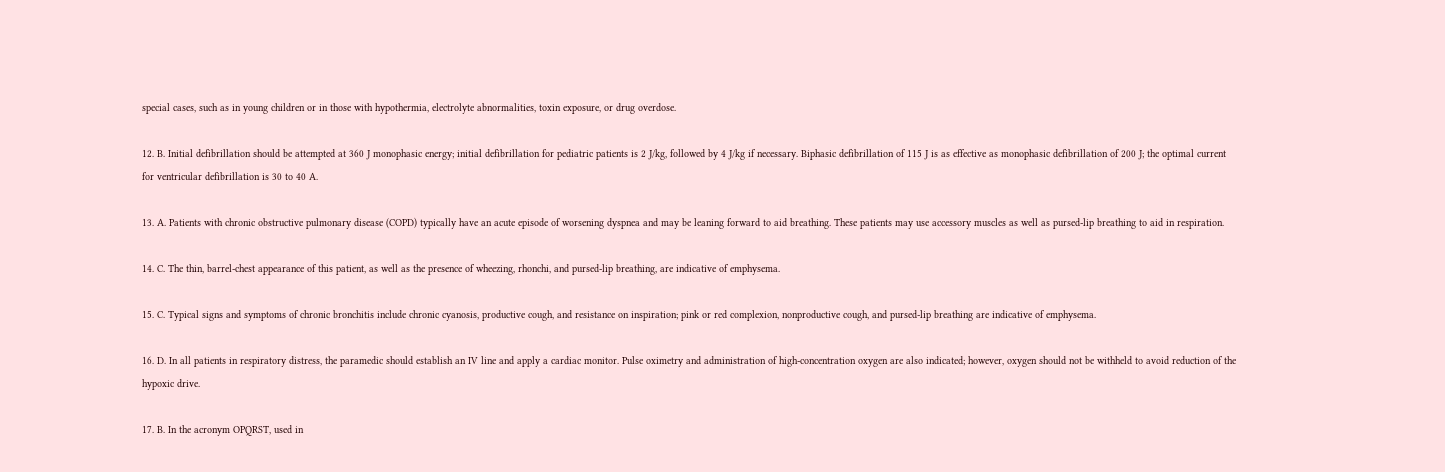special cases, such as in young children or in those with hypothermia, electrolyte abnormalities, toxin exposure, or drug overdose.

12. B. Initial defibrillation should be attempted at 360 J monophasic energy; initial defibrillation for pediatric patients is 2 J/kg, followed by 4 J/kg if necessary. Biphasic defibrillation of 115 J is as effective as monophasic defibrillation of 200 J; the optimal current for ventricular defibrillation is 30 to 40 A.

13. A. Patients with chronic obstructive pulmonary disease (COPD) typically have an acute episode of worsening dyspnea and may be leaning forward to aid breathing. These patients may use accessory muscles as well as pursed-lip breathing to aid in respiration.

14. C. The thin, barrel-chest appearance of this patient, as well as the presence of wheezing, rhonchi, and pursed-lip breathing, are indicative of emphysema.

15. C. Typical signs and symptoms of chronic bronchitis include chronic cyanosis, productive cough, and resistance on inspiration; pink or red complexion, nonproductive cough, and pursed-lip breathing are indicative of emphysema.

16. D. In all patients in respiratory distress, the paramedic should establish an IV line and apply a cardiac monitor. Pulse oximetry and administration of high-concentration oxygen are also indicated; however, oxygen should not be withheld to avoid reduction of the hypoxic drive.

17. B. In the acronym OPQRST, used in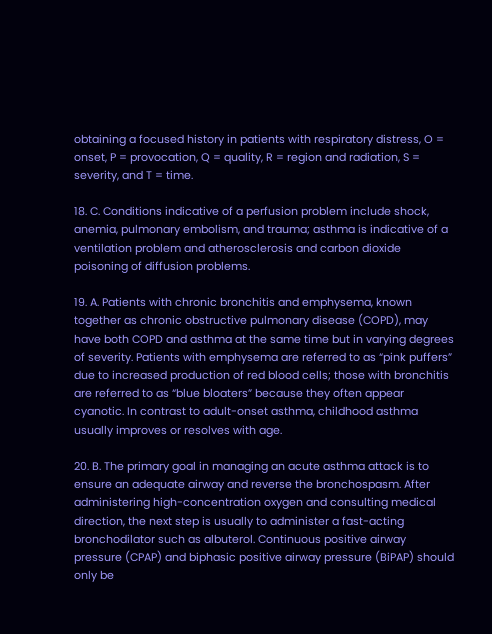obtaining a focused history in patients with respiratory distress, O = onset, P = provocation, Q = quality, R = region and radiation, S = severity, and T = time.

18. C. Conditions indicative of a perfusion problem include shock, anemia, pulmonary embolism, and trauma; asthma is indicative of a ventilation problem and atherosclerosis and carbon dioxide poisoning of diffusion problems.

19. A. Patients with chronic bronchitis and emphysema, known together as chronic obstructive pulmonary disease (COPD), may have both COPD and asthma at the same time but in varying degrees of severity. Patients with emphysema are referred to as “pink puffers” due to increased production of red blood cells; those with bronchitis are referred to as “blue bloaters” because they often appear cyanotic. In contrast to adult-onset asthma, childhood asthma usually improves or resolves with age.

20. B. The primary goal in managing an acute asthma attack is to ensure an adequate airway and reverse the bronchospasm. After administering high-concentration oxygen and consulting medical direction, the next step is usually to administer a fast-acting bronchodilator such as albuterol. Continuous positive airway pressure (CPAP) and biphasic positive airway pressure (BiPAP) should only be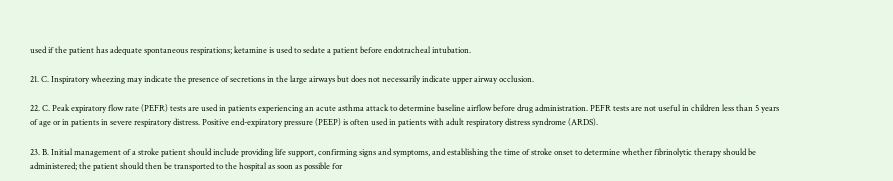used if the patient has adequate spontaneous respirations; ketamine is used to sedate a patient before endotracheal intubation.

21. C. Inspiratory wheezing may indicate the presence of secretions in the large airways but does not necessarily indicate upper airway occlusion.

22. C. Peak expiratory flow rate (PEFR) tests are used in patients experiencing an acute asthma attack to determine baseline airflow before drug administration. PEFR tests are not useful in children less than 5 years of age or in patients in severe respiratory distress. Positive end-expiratory pressure (PEEP) is often used in patients with adult respiratory distress syndrome (ARDS).

23. B. Initial management of a stroke patient should include providing life support, confirming signs and symptoms, and establishing the time of stroke onset to determine whether fibrinolytic therapy should be administered; the patient should then be transported to the hospital as soon as possible for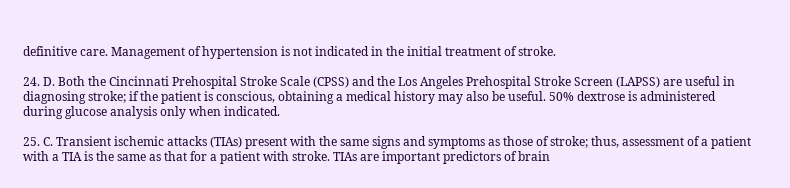definitive care. Management of hypertension is not indicated in the initial treatment of stroke.

24. D. Both the Cincinnati Prehospital Stroke Scale (CPSS) and the Los Angeles Prehospital Stroke Screen (LAPSS) are useful in diagnosing stroke; if the patient is conscious, obtaining a medical history may also be useful. 50% dextrose is administered during glucose analysis only when indicated.

25. C. Transient ischemic attacks (TIAs) present with the same signs and symptoms as those of stroke; thus, assessment of a patient with a TIA is the same as that for a patient with stroke. TIAs are important predictors of brain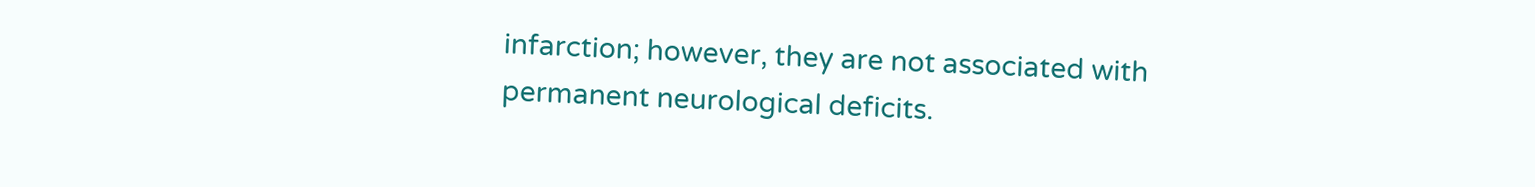infarction; however, they are not associated with permanent neurological deficits.